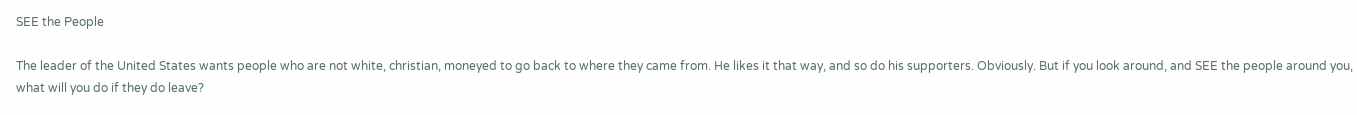SEE the People

The leader of the United States wants people who are not white, christian, moneyed to go back to where they came from. He likes it that way, and so do his supporters. Obviously. But if you look around, and SEE the people around you, what will you do if they do leave?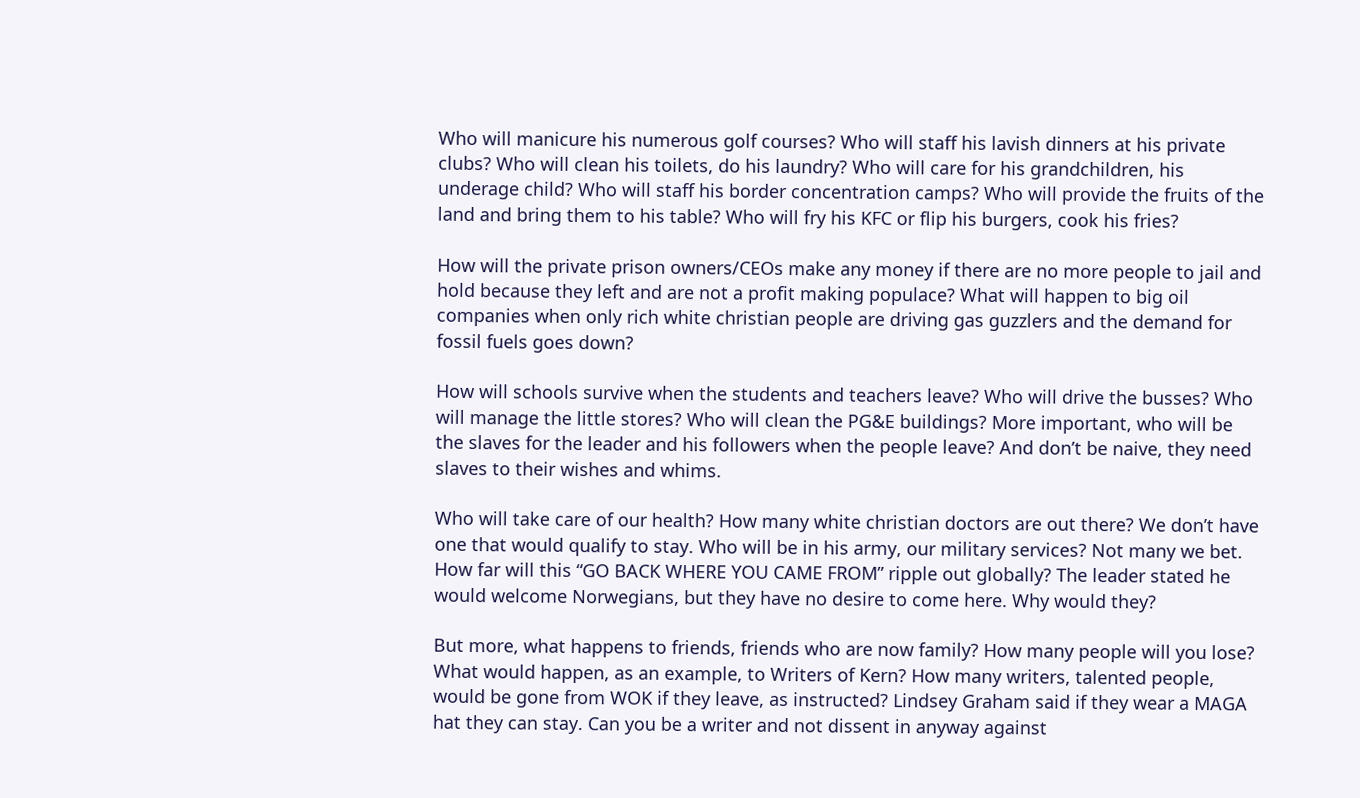Who will manicure his numerous golf courses? Who will staff his lavish dinners at his private clubs? Who will clean his toilets, do his laundry? Who will care for his grandchildren, his underage child? Who will staff his border concentration camps? Who will provide the fruits of the land and bring them to his table? Who will fry his KFC or flip his burgers, cook his fries?

How will the private prison owners/CEOs make any money if there are no more people to jail and hold because they left and are not a profit making populace? What will happen to big oil companies when only rich white christian people are driving gas guzzlers and the demand for fossil fuels goes down?

How will schools survive when the students and teachers leave? Who will drive the busses? Who will manage the little stores? Who will clean the PG&E buildings? More important, who will be the slaves for the leader and his followers when the people leave? And don’t be naive, they need slaves to their wishes and whims.

Who will take care of our health? How many white christian doctors are out there? We don’t have one that would qualify to stay. Who will be in his army, our military services? Not many we bet. How far will this “GO BACK WHERE YOU CAME FROM” ripple out globally? The leader stated he would welcome Norwegians, but they have no desire to come here. Why would they?

But more, what happens to friends, friends who are now family? How many people will you lose? What would happen, as an example, to Writers of Kern? How many writers, talented people, would be gone from WOK if they leave, as instructed? Lindsey Graham said if they wear a MAGA hat they can stay. Can you be a writer and not dissent in anyway against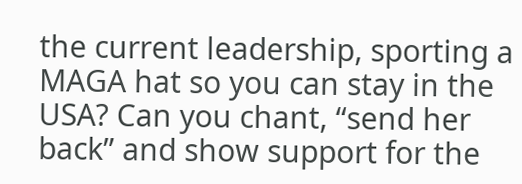the current leadership, sporting a MAGA hat so you can stay in the USA? Can you chant, “send her back” and show support for the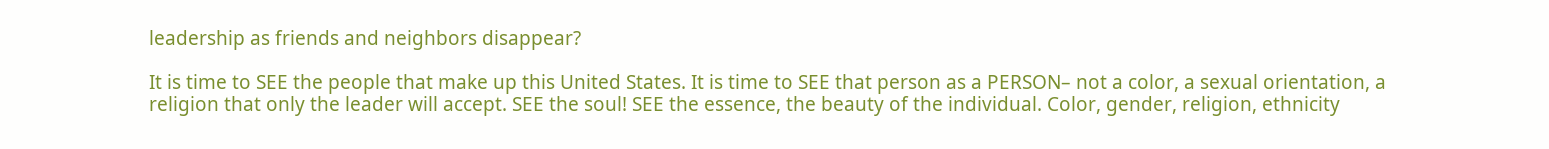leadership as friends and neighbors disappear?

It is time to SEE the people that make up this United States. It is time to SEE that person as a PERSON– not a color, a sexual orientation, a religion that only the leader will accept. SEE the soul! SEE the essence, the beauty of the individual. Color, gender, religion, ethnicity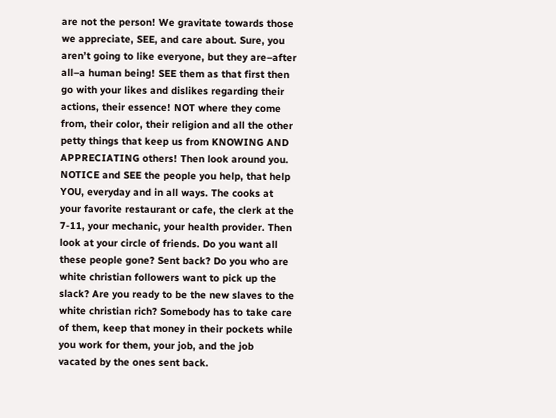are not the person! We gravitate towards those we appreciate, SEE, and care about. Sure, you aren’t going to like everyone, but they are–after all–a human being! SEE them as that first then go with your likes and dislikes regarding their actions, their essence! NOT where they come from, their color, their religion and all the other petty things that keep us from KNOWING AND APPRECIATING others! Then look around you. NOTICE and SEE the people you help, that help YOU, everyday and in all ways. The cooks at your favorite restaurant or cafe, the clerk at the 7-11, your mechanic, your health provider. Then look at your circle of friends. Do you want all these people gone? Sent back? Do you who are white christian followers want to pick up the slack? Are you ready to be the new slaves to the white christian rich? Somebody has to take care of them, keep that money in their pockets while you work for them, your job, and the job vacated by the ones sent back.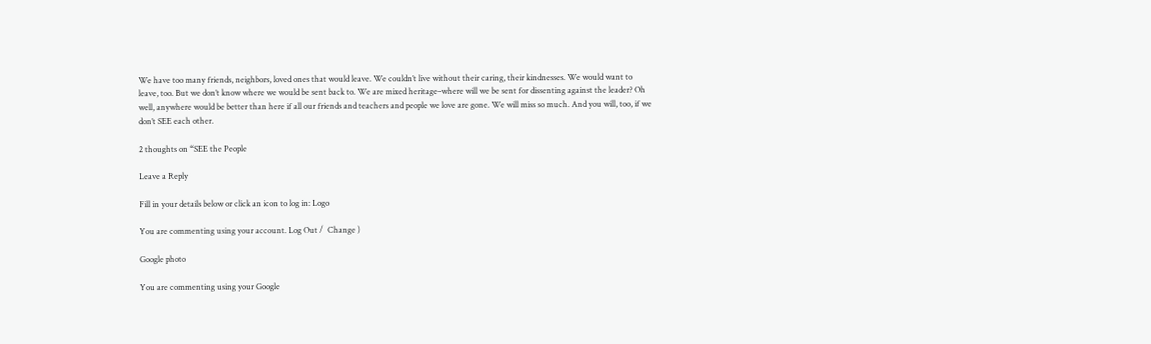We have too many friends, neighbors, loved ones that would leave. We couldn’t live without their caring, their kindnesses. We would want to leave, too. But we don’t know where we would be sent back to. We are mixed heritage–where will we be sent for dissenting against the leader? Oh well, anywhere would be better than here if all our friends and teachers and people we love are gone. We will miss so much. And you will, too, if we don’t SEE each other.

2 thoughts on “SEE the People

Leave a Reply

Fill in your details below or click an icon to log in: Logo

You are commenting using your account. Log Out /  Change )

Google photo

You are commenting using your Google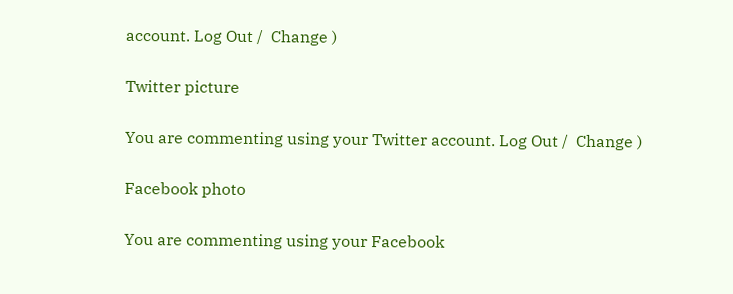account. Log Out /  Change )

Twitter picture

You are commenting using your Twitter account. Log Out /  Change )

Facebook photo

You are commenting using your Facebook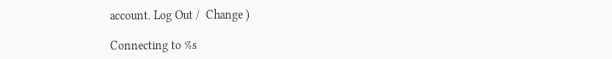account. Log Out /  Change )

Connecting to %s